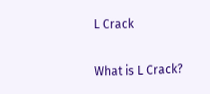L Crack

What is L Crack?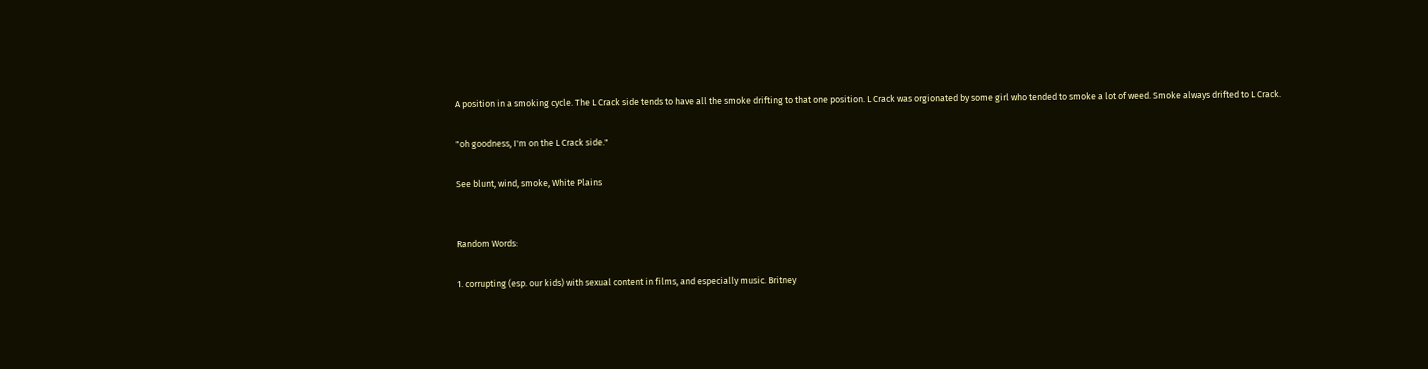A position in a smoking cycle. The L Crack side tends to have all the smoke drifting to that one position. L Crack was orgionated by some girl who tended to smoke a lot of weed. Smoke always drifted to L Crack.

"oh goodness, I'm on the L Crack side."

See blunt, wind, smoke, White Plains


Random Words:

1. corrupting (esp. our kids) with sexual content in films, and especially music. Britney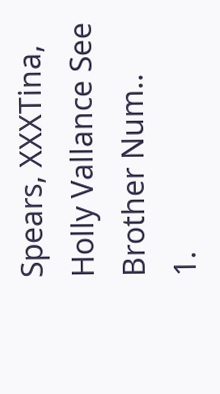Spears, XXXTina, Holly Vallance See Brother Num..
1.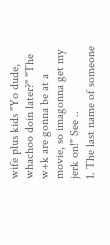wife plus kids "Yo dude, whachoo doin later?" "The w+k are gonna be at a movie, so imagonna get my jerk on!" See ..
1. The last name of someone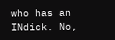who has an INdick. No,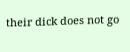their dick does not go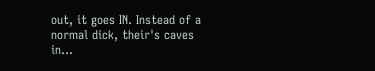out, it goes IN. Instead of a normal dick, their's caves in...